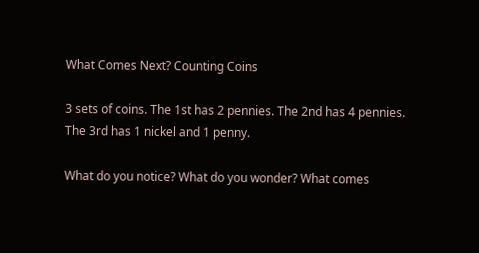What Comes Next? Counting Coins

3 sets of coins. The 1st has 2 pennies. The 2nd has 4 pennies. The 3rd has 1 nickel and 1 penny.

What do you notice? What do you wonder? What comes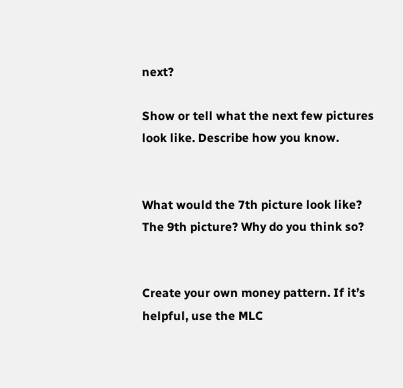next?

Show or tell what the next few pictures look like. Describe how you know.


What would the 7th picture look like? The 9th picture? Why do you think so?


Create your own money pattern. If it’s helpful, use the MLC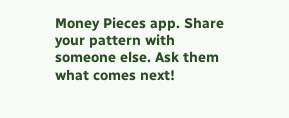Money Pieces app. Share your pattern with someone else. Ask them what comes next!